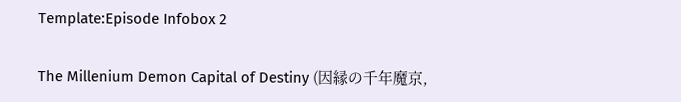Template:Episode Infobox 2

The Millenium Demon Capital of Destiny (因縁の千年魔京,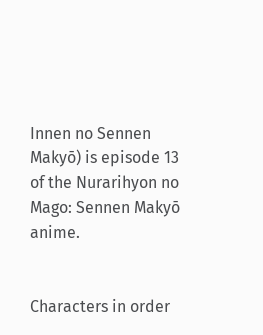Innen no Sennen Makyō) is episode 13 of the Nurarihyon no Mago: Sennen Makyō anime.


Characters in order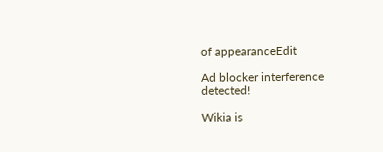of appearanceEdit

Ad blocker interference detected!

Wikia is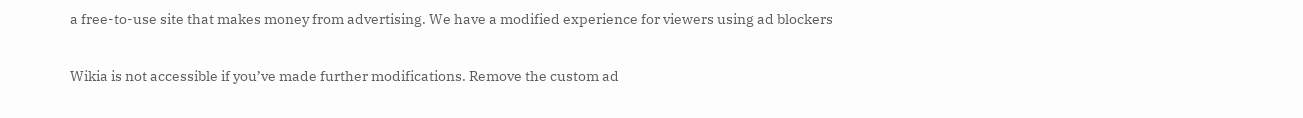a free-to-use site that makes money from advertising. We have a modified experience for viewers using ad blockers

Wikia is not accessible if you’ve made further modifications. Remove the custom ad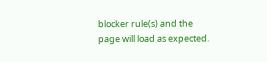blocker rule(s) and the page will load as expected.